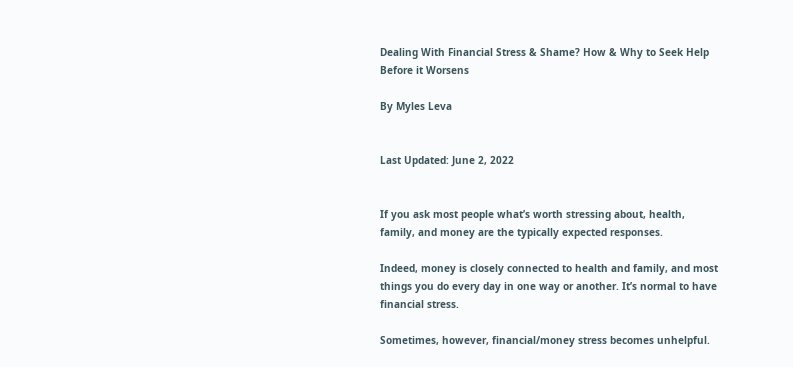Dealing With Financial Stress & Shame? How & Why to Seek Help Before it Worsens

By Myles Leva


Last Updated: June 2, 2022


If you ask most people what’s worth stressing about, health, family, and money are the typically expected responses.

Indeed, money is closely connected to health and family, and most things you do every day in one way or another. It’s normal to have financial stress.

Sometimes, however, financial/money stress becomes unhelpful.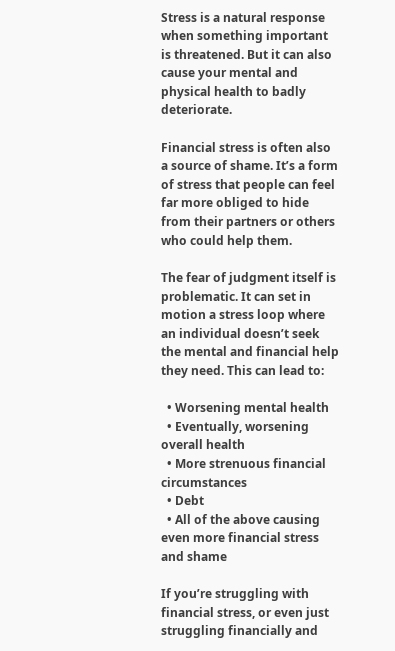Stress is a natural response when something important is threatened. But it can also cause your mental and physical health to badly deteriorate.

Financial stress is often also a source of shame. It’s a form of stress that people can feel far more obliged to hide from their partners or others who could help them.

The fear of judgment itself is problematic. It can set in motion a stress loop where an individual doesn’t seek the mental and financial help they need. This can lead to:

  • Worsening mental health
  • Eventually, worsening overall health
  • More strenuous financial circumstances
  • Debt
  • All of the above causing even more financial stress and shame

If you’re struggling with financial stress, or even just struggling financially and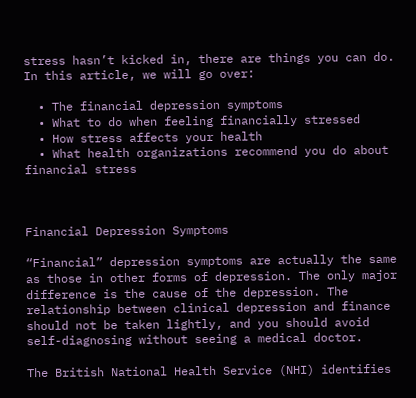stress hasn’t kicked in, there are things you can do. In this article, we will go over:

  • The financial depression symptoms
  • What to do when feeling financially stressed
  • How stress affects your health
  • What health organizations recommend you do about financial stress



Financial Depression Symptoms

“Financial” depression symptoms are actually the same as those in other forms of depression. The only major difference is the cause of the depression. The relationship between clinical depression and finance should not be taken lightly, and you should avoid self-diagnosing without seeing a medical doctor.

The British National Health Service (NHI) identifies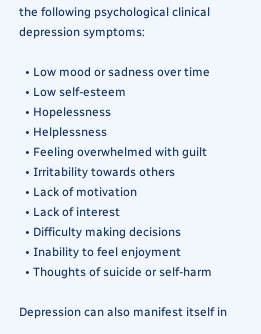the following psychological clinical depression symptoms:

  • Low mood or sadness over time
  • Low self-esteem
  • Hopelessness
  • Helplessness
  • Feeling overwhelmed with guilt
  • Irritability towards others
  • Lack of motivation
  • Lack of interest
  • Difficulty making decisions
  • Inability to feel enjoyment
  • Thoughts of suicide or self-harm

Depression can also manifest itself in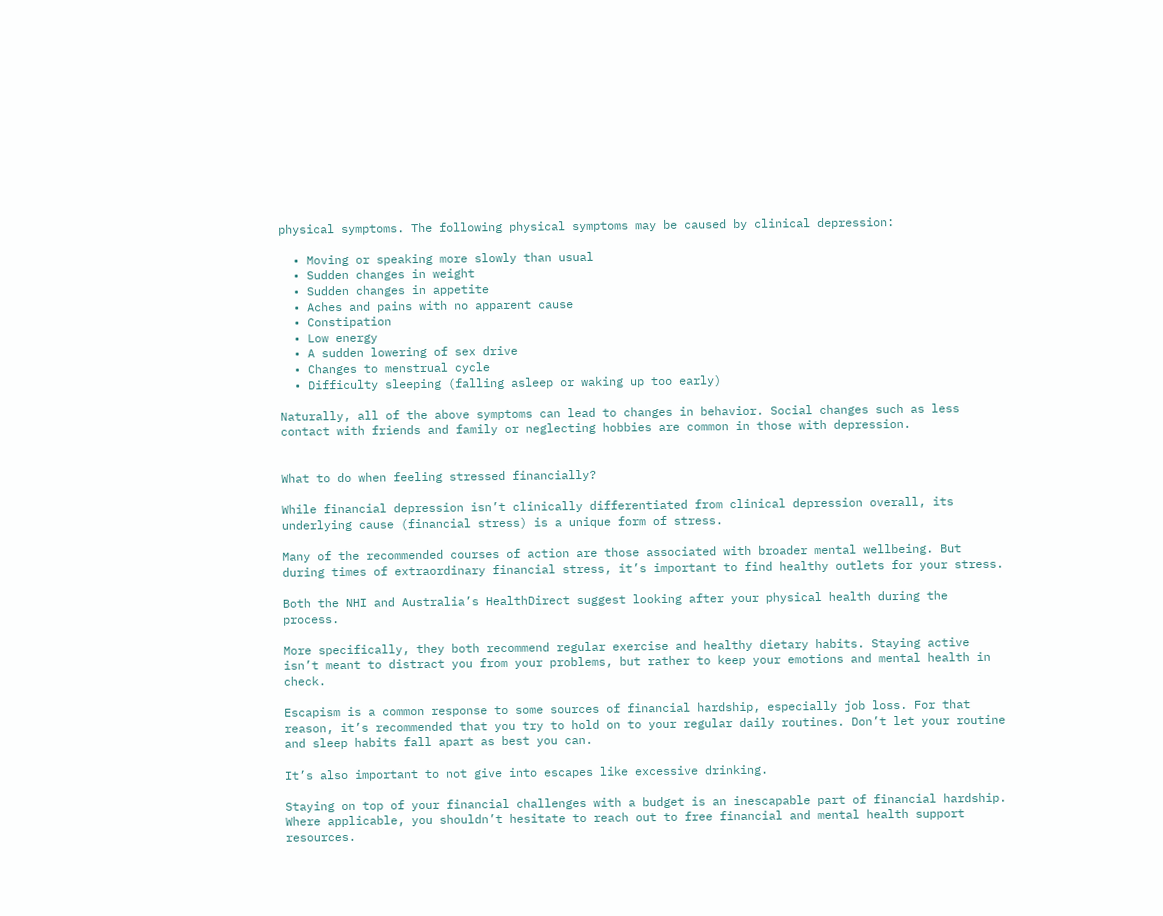physical symptoms. The following physical symptoms may be caused by clinical depression:

  • Moving or speaking more slowly than usual
  • Sudden changes in weight
  • Sudden changes in appetite
  • Aches and pains with no apparent cause
  • Constipation
  • Low energy
  • A sudden lowering of sex drive
  • Changes to menstrual cycle
  • Difficulty sleeping (falling asleep or waking up too early)

Naturally, all of the above symptoms can lead to changes in behavior. Social changes such as less contact with friends and family or neglecting hobbies are common in those with depression.


What to do when feeling stressed financially?

While financial depression isn’t clinically differentiated from clinical depression overall, its underlying cause (financial stress) is a unique form of stress.

Many of the recommended courses of action are those associated with broader mental wellbeing. But during times of extraordinary financial stress, it’s important to find healthy outlets for your stress.

Both the NHI and Australia’s HealthDirect suggest looking after your physical health during the process.

More specifically, they both recommend regular exercise and healthy dietary habits. Staying active isn’t meant to distract you from your problems, but rather to keep your emotions and mental health in check.

Escapism is a common response to some sources of financial hardship, especially job loss. For that reason, it’s recommended that you try to hold on to your regular daily routines. Don’t let your routine and sleep habits fall apart as best you can.

It’s also important to not give into escapes like excessive drinking.

Staying on top of your financial challenges with a budget is an inescapable part of financial hardship. Where applicable, you shouldn’t hesitate to reach out to free financial and mental health support resources.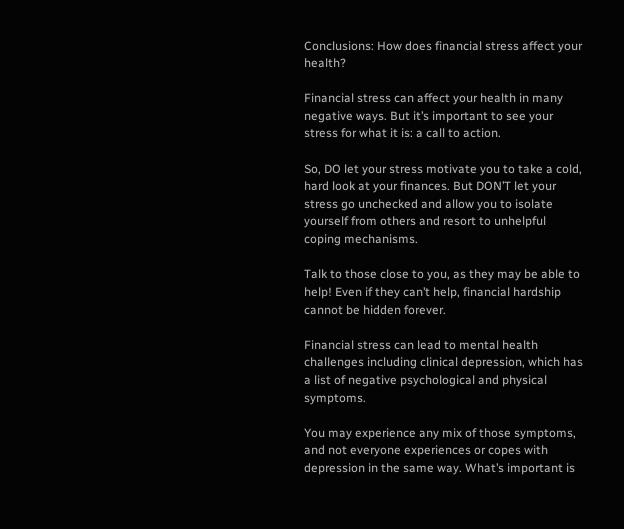Conclusions: How does financial stress affect your health?

Financial stress can affect your health in many negative ways. But it’s important to see your stress for what it is: a call to action.

So, DO let your stress motivate you to take a cold, hard look at your finances. But DON’T let your stress go unchecked and allow you to isolate yourself from others and resort to unhelpful coping mechanisms.

Talk to those close to you, as they may be able to help! Even if they can’t help, financial hardship cannot be hidden forever.

Financial stress can lead to mental health challenges including clinical depression, which has a list of negative psychological and physical symptoms.

You may experience any mix of those symptoms, and not everyone experiences or copes with depression in the same way. What’s important is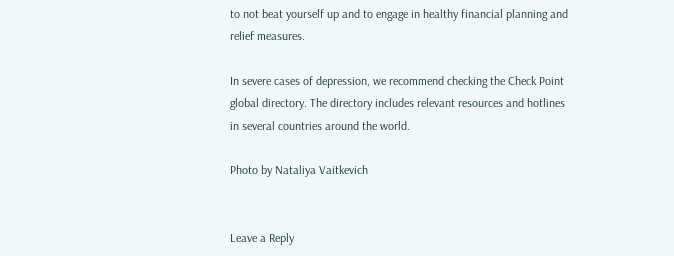to not beat yourself up and to engage in healthy financial planning and relief measures.

In severe cases of depression, we recommend checking the Check Point global directory. The directory includes relevant resources and hotlines in several countries around the world.

Photo by Nataliya Vaitkevich


Leave a Reply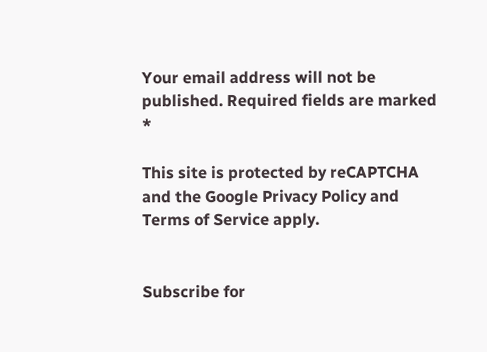Your email address will not be published. Required fields are marked *

This site is protected by reCAPTCHA and the Google Privacy Policy and Terms of Service apply.


Subscribe for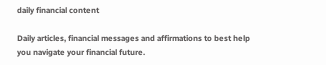daily financial content

Daily articles, financial messages and affirmations to best help you navigate your financial future.